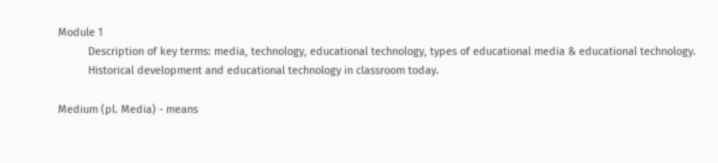Module 1
          Description of key terms: media, technology, educational technology, types of educational media & educational technology.
          Historical development and educational technology in classroom today.

Medium (pl. Media) - means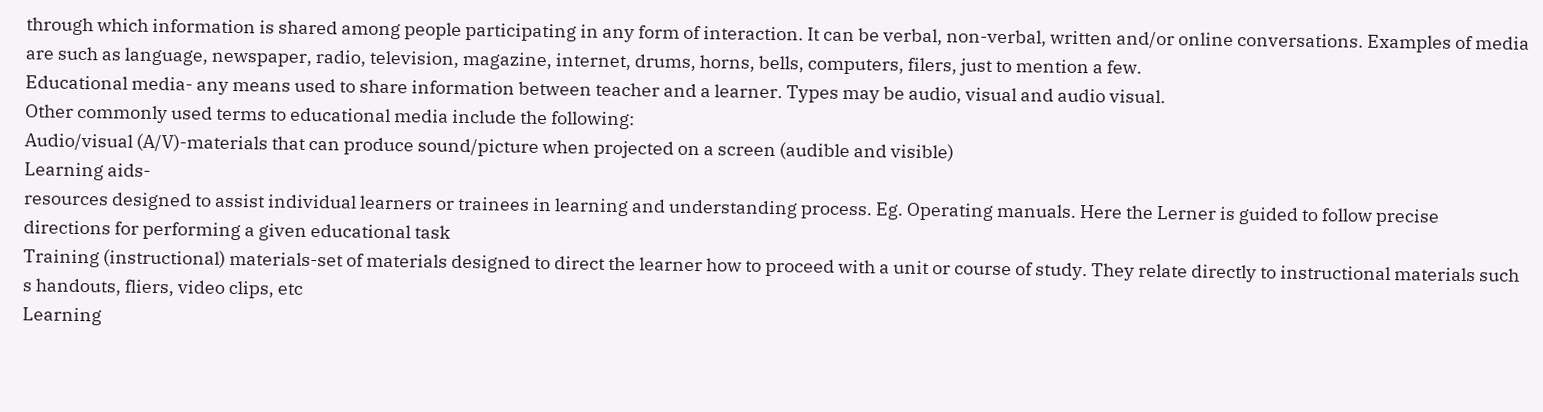through which information is shared among people participating in any form of interaction. It can be verbal, non-verbal, written and/or online conversations. Examples of media are such as language, newspaper, radio, television, magazine, internet, drums, horns, bells, computers, filers, just to mention a few.
Educational media- any means used to share information between teacher and a learner. Types may be audio, visual and audio visual.
Other commonly used terms to educational media include the following:
Audio/visual (A/V)-materials that can produce sound/picture when projected on a screen (audible and visible)
Learning aids-
resources designed to assist individual learners or trainees in learning and understanding process. Eg. Operating manuals. Here the Lerner is guided to follow precise directions for performing a given educational task
Training (instructional) materials-set of materials designed to direct the learner how to proceed with a unit or course of study. They relate directly to instructional materials such s handouts, fliers, video clips, etc
Learning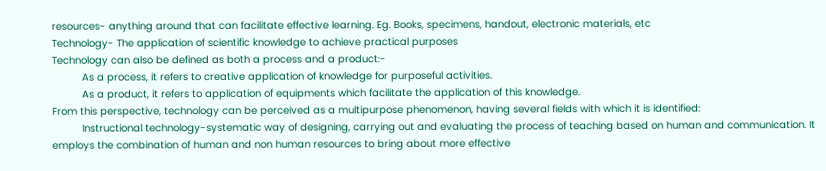resources- anything around that can facilitate effective learning. Eg. Books, specimens, handout, electronic materials, etc
Technology- The application of scientific knowledge to achieve practical purposes
Technology can also be defined as both a process and a product:-
          As a process, it refers to creative application of knowledge for purposeful activities.
          As a product, it refers to application of equipments which facilitate the application of this knowledge.
From this perspective, technology can be perceived as a multipurpose phenomenon, having several fields with which it is identified:
          Instructional technology-systematic way of designing, carrying out and evaluating the process of teaching based on human and communication. It employs the combination of human and non human resources to bring about more effective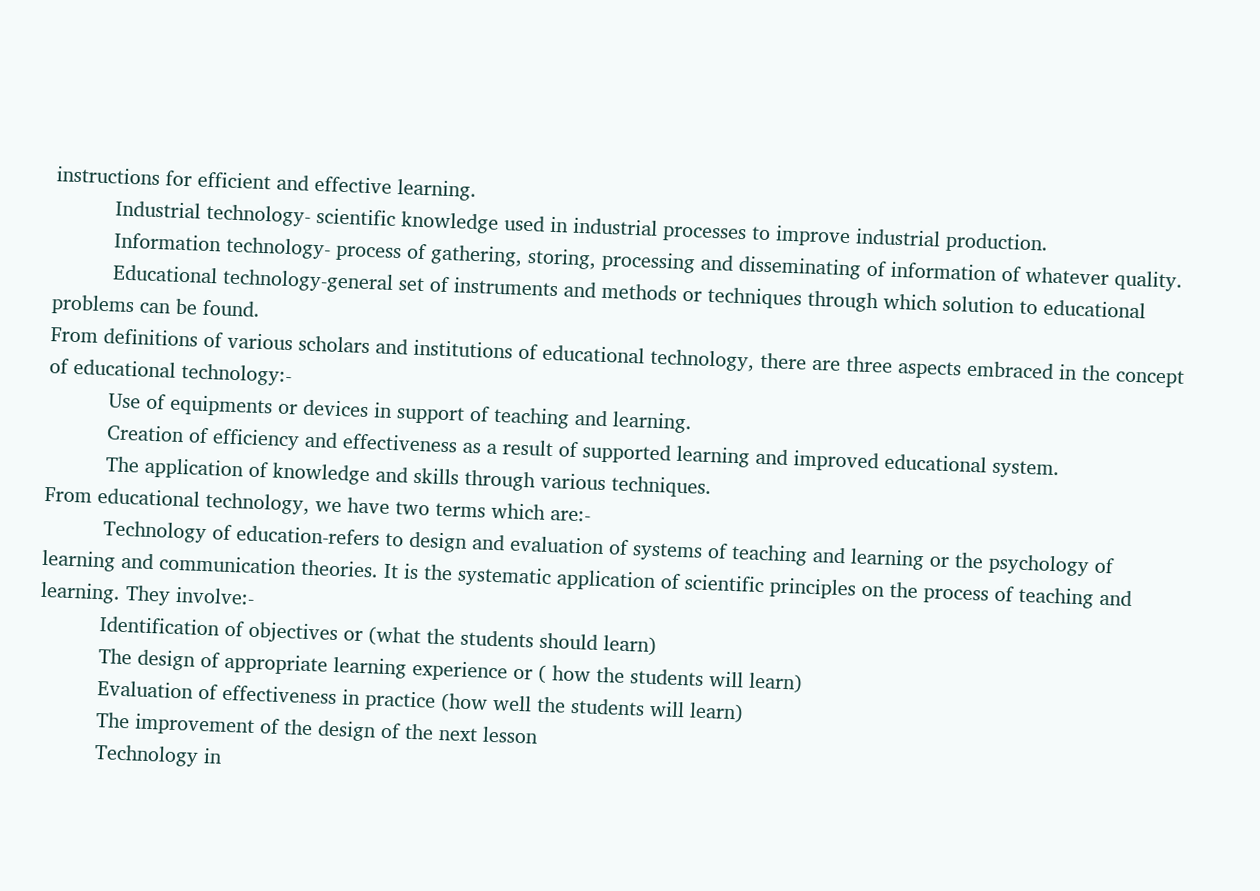instructions for efficient and effective learning.
          Industrial technology- scientific knowledge used in industrial processes to improve industrial production.
          Information technology- process of gathering, storing, processing and disseminating of information of whatever quality.
          Educational technology-general set of instruments and methods or techniques through which solution to educational problems can be found.
From definitions of various scholars and institutions of educational technology, there are three aspects embraced in the concept of educational technology:-
          Use of equipments or devices in support of teaching and learning.
          Creation of efficiency and effectiveness as a result of supported learning and improved educational system.
          The application of knowledge and skills through various techniques.
From educational technology, we have two terms which are:-
          Technology of education-refers to design and evaluation of systems of teaching and learning or the psychology of learning and communication theories. It is the systematic application of scientific principles on the process of teaching and learning. They involve:-
          Identification of objectives or (what the students should learn)
          The design of appropriate learning experience or ( how the students will learn)
          Evaluation of effectiveness in practice (how well the students will learn)
          The improvement of the design of the next lesson
          Technology in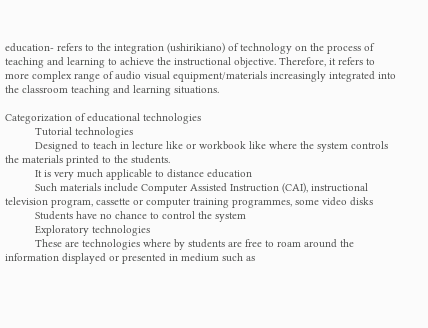education- refers to the integration (ushirikiano) of technology on the process of teaching and learning to achieve the instructional objective. Therefore, it refers to more complex range of audio visual equipment/materials increasingly integrated into the classroom teaching and learning situations.

Categorization of educational technologies
          Tutorial technologies
          Designed to teach in lecture like or workbook like where the system controls the materials printed to the students.
          It is very much applicable to distance education
          Such materials include Computer Assisted Instruction (CAI), instructional television program, cassette or computer training programmes, some video disks
          Students have no chance to control the system
          Exploratory technologies
          These are technologies where by students are free to roam around the information displayed or presented in medium such as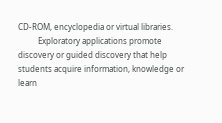CD-ROM, encyclopedia or virtual libraries.
          Exploratory applications promote discovery or guided discovery that help students acquire information, knowledge or learn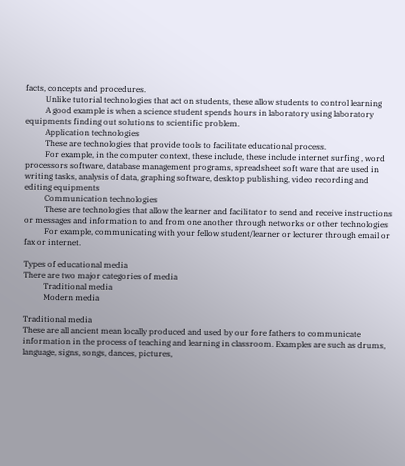facts, concepts and procedures.
          Unlike tutorial technologies that act on students, these allow students to control learning
          A good example is when a science student spends hours in laboratory using laboratory equipments finding out solutions to scientific problem.
          Application technologies
          These are technologies that provide tools to facilitate educational process.
          For example, in the computer context, these include, these include internet surfing , word processors software, database management programs, spreadsheet soft ware that are used in writing tasks, analysis of data, graphing software, desktop publishing, video recording and editing equipments
          Communication technologies
          These are technologies that allow the learner and facilitator to send and receive instructions or messages and information to and from one another through networks or other technologies
          For example, communicating with your fellow student/learner or lecturer through email or fax or internet.

Types of educational media
There are two major categories of media
          Traditional media
          Modern media

Traditional media
These are all ancient mean locally produced and used by our fore fathers to communicate information in the process of teaching and learning in classroom. Examples are such as drums, language, signs, songs, dances, pictures,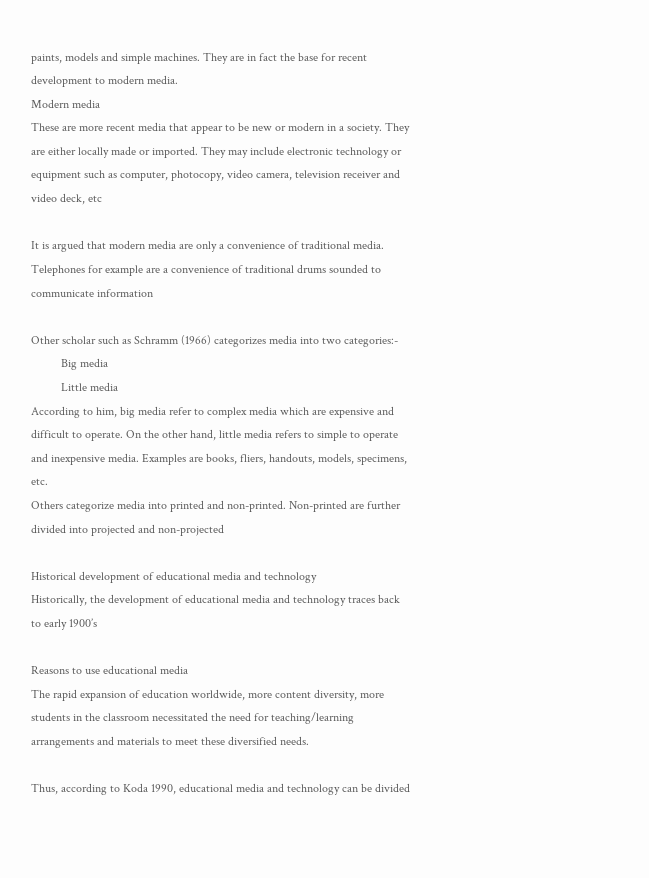paints, models and simple machines. They are in fact the base for recent development to modern media.
Modern media
These are more recent media that appear to be new or modern in a society. They are either locally made or imported. They may include electronic technology or equipment such as computer, photocopy, video camera, television receiver and video deck, etc

It is argued that modern media are only a convenience of traditional media. Telephones for example are a convenience of traditional drums sounded to communicate information

Other scholar such as Schramm (1966) categorizes media into two categories:-
          Big media
          Little media
According to him, big media refer to complex media which are expensive and difficult to operate. On the other hand, little media refers to simple to operate and inexpensive media. Examples are books, fliers, handouts, models, specimens, etc.
Others categorize media into printed and non-printed. Non-printed are further divided into projected and non-projected

Historical development of educational media and technology
Historically, the development of educational media and technology traces back to early 1900’s

Reasons to use educational media
The rapid expansion of education worldwide, more content diversity, more students in the classroom necessitated the need for teaching/learning arrangements and materials to meet these diversified needs.

Thus, according to Koda 1990, educational media and technology can be divided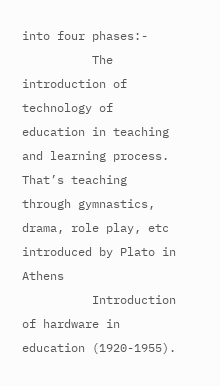into four phases:-
          The introduction of technology of education in teaching and learning process. That’s teaching through gymnastics, drama, role play, etc introduced by Plato in Athens
          Introduction of hardware in education (1920-1955).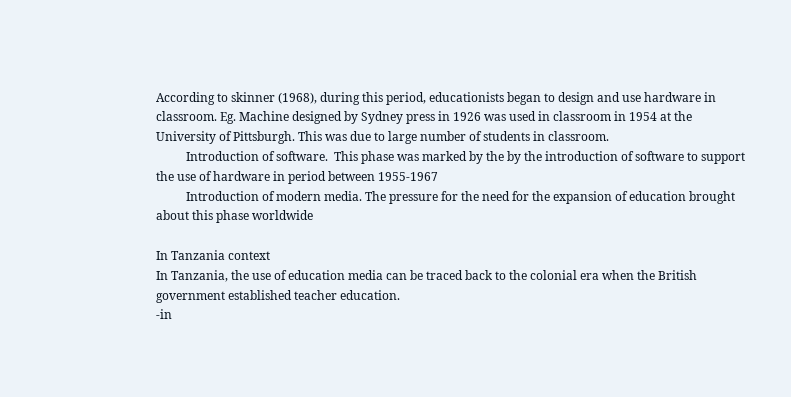According to skinner (1968), during this period, educationists began to design and use hardware in classroom. Eg. Machine designed by Sydney press in 1926 was used in classroom in 1954 at the University of Pittsburgh. This was due to large number of students in classroom.
          Introduction of software.  This phase was marked by the by the introduction of software to support the use of hardware in period between 1955-1967
          Introduction of modern media. The pressure for the need for the expansion of education brought about this phase worldwide

In Tanzania context
In Tanzania, the use of education media can be traced back to the colonial era when the British government established teacher education.
-in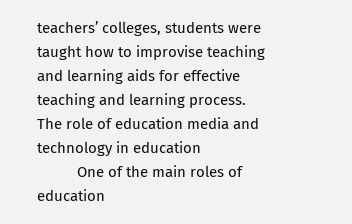teachers’ colleges, students were taught how to improvise teaching and learning aids for effective teaching and learning process.
The role of education media and technology in education
          One of the main roles of education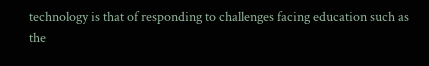technology is that of responding to challenges facing education such as the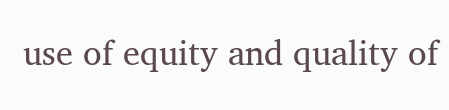use of equity and quality of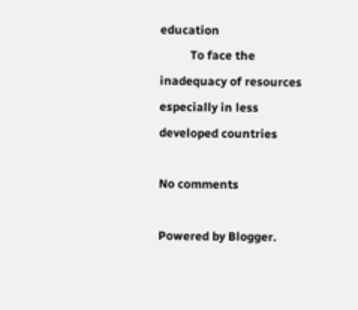education
          To face the inadequacy of resources especially in less developed countries

No comments

Powered by Blogger.